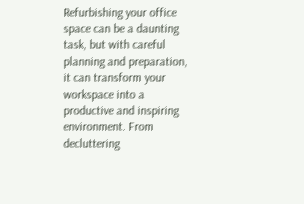Refurbishing your office space can be a daunting task, but with careful planning and preparation, it can transform your workspace into a productive and inspiring environment. From decluttering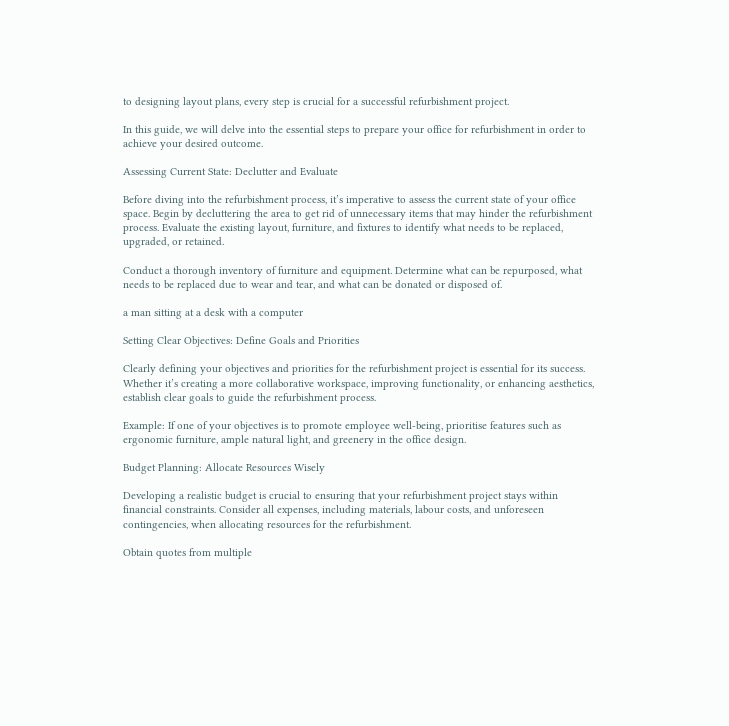to designing layout plans, every step is crucial for a successful refurbishment project.

In this guide, we will delve into the essential steps to prepare your office for refurbishment in order to achieve your desired outcome.

Assessing Current State: Declutter and Evaluate

Before diving into the refurbishment process, it’s imperative to assess the current state of your office space. Begin by decluttering the area to get rid of unnecessary items that may hinder the refurbishment process. Evaluate the existing layout, furniture, and fixtures to identify what needs to be replaced, upgraded, or retained.

Conduct a thorough inventory of furniture and equipment. Determine what can be repurposed, what needs to be replaced due to wear and tear, and what can be donated or disposed of.

a man sitting at a desk with a computer

Setting Clear Objectives: Define Goals and Priorities

Clearly defining your objectives and priorities for the refurbishment project is essential for its success. Whether it’s creating a more collaborative workspace, improving functionality, or enhancing aesthetics, establish clear goals to guide the refurbishment process.

Example: If one of your objectives is to promote employee well-being, prioritise features such as ergonomic furniture, ample natural light, and greenery in the office design.

Budget Planning: Allocate Resources Wisely

Developing a realistic budget is crucial to ensuring that your refurbishment project stays within financial constraints. Consider all expenses, including materials, labour costs, and unforeseen contingencies, when allocating resources for the refurbishment.

Obtain quotes from multiple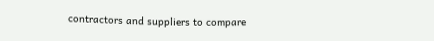contractors and suppliers to compare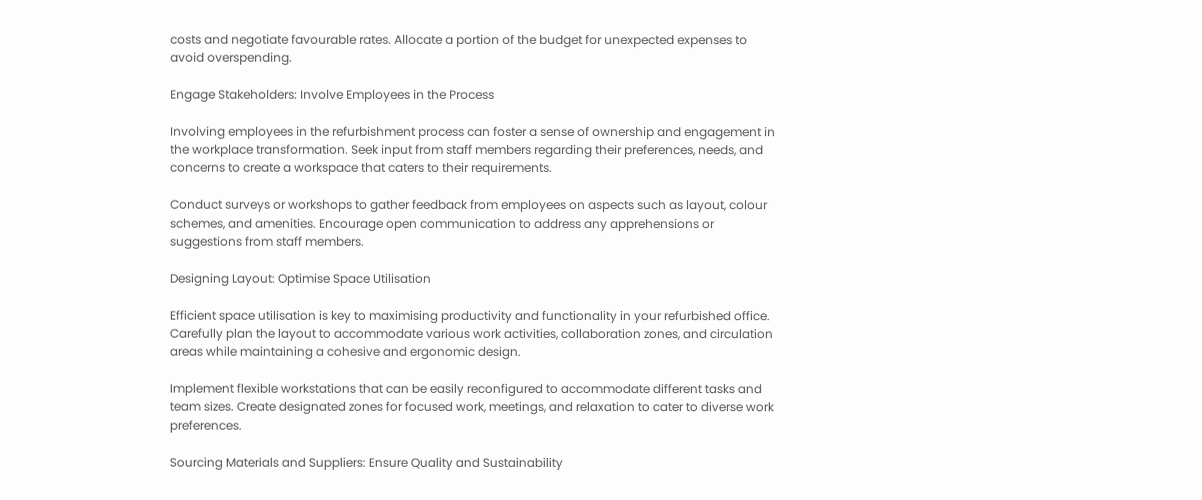costs and negotiate favourable rates. Allocate a portion of the budget for unexpected expenses to avoid overspending.

Engage Stakeholders: Involve Employees in the Process

Involving employees in the refurbishment process can foster a sense of ownership and engagement in the workplace transformation. Seek input from staff members regarding their preferences, needs, and concerns to create a workspace that caters to their requirements.

Conduct surveys or workshops to gather feedback from employees on aspects such as layout, colour schemes, and amenities. Encourage open communication to address any apprehensions or suggestions from staff members.

Designing Layout: Optimise Space Utilisation

Efficient space utilisation is key to maximising productivity and functionality in your refurbished office. Carefully plan the layout to accommodate various work activities, collaboration zones, and circulation areas while maintaining a cohesive and ergonomic design.

Implement flexible workstations that can be easily reconfigured to accommodate different tasks and team sizes. Create designated zones for focused work, meetings, and relaxation to cater to diverse work preferences.

Sourcing Materials and Suppliers: Ensure Quality and Sustainability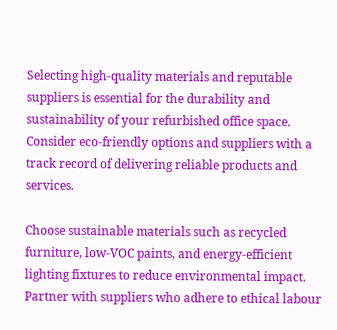Selecting high-quality materials and reputable suppliers is essential for the durability and sustainability of your refurbished office space. Consider eco-friendly options and suppliers with a track record of delivering reliable products and services.

Choose sustainable materials such as recycled furniture, low-VOC paints, and energy-efficient lighting fixtures to reduce environmental impact. Partner with suppliers who adhere to ethical labour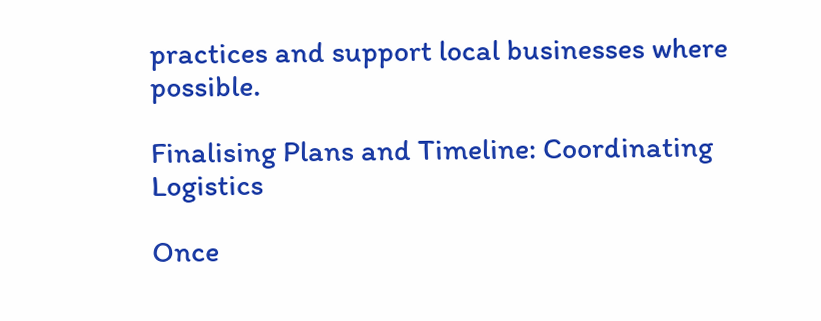practices and support local businesses where possible.

Finalising Plans and Timeline: Coordinating Logistics

Once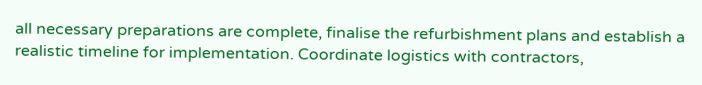all necessary preparations are complete, finalise the refurbishment plans and establish a realistic timeline for implementation. Coordinate logistics with contractors,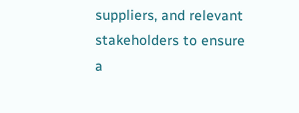suppliers, and relevant stakeholders to ensure a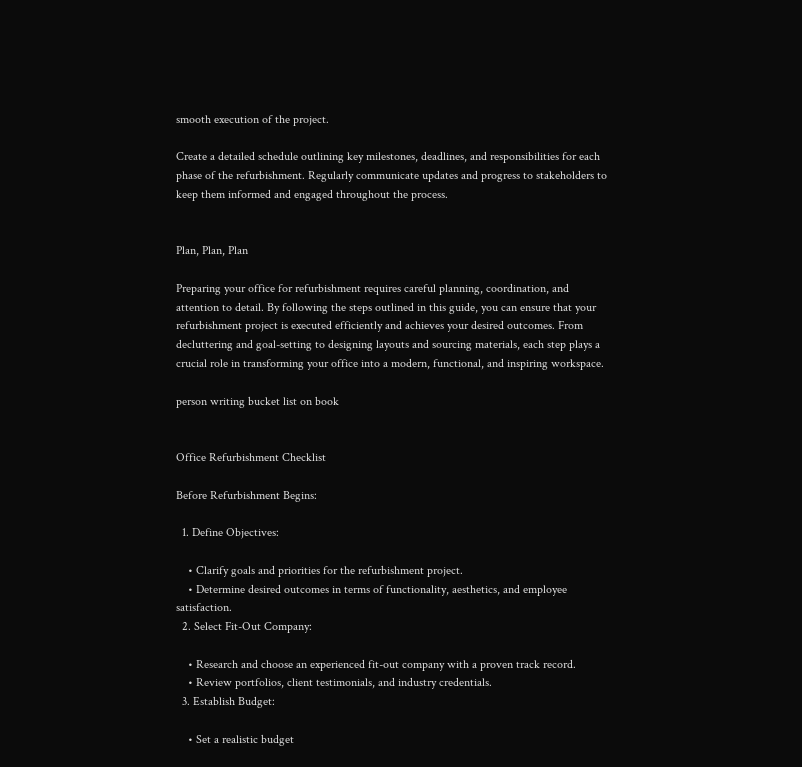smooth execution of the project.

Create a detailed schedule outlining key milestones, deadlines, and responsibilities for each phase of the refurbishment. Regularly communicate updates and progress to stakeholders to keep them informed and engaged throughout the process.


Plan, Plan, Plan

Preparing your office for refurbishment requires careful planning, coordination, and attention to detail. By following the steps outlined in this guide, you can ensure that your refurbishment project is executed efficiently and achieves your desired outcomes. From decluttering and goal-setting to designing layouts and sourcing materials, each step plays a crucial role in transforming your office into a modern, functional, and inspiring workspace.

person writing bucket list on book


Office Refurbishment Checklist

Before Refurbishment Begins:

  1. Define Objectives:

    • Clarify goals and priorities for the refurbishment project.
    • Determine desired outcomes in terms of functionality, aesthetics, and employee satisfaction.
  2. Select Fit-Out Company:

    • Research and choose an experienced fit-out company with a proven track record.
    • Review portfolios, client testimonials, and industry credentials.
  3. Establish Budget:

    • Set a realistic budget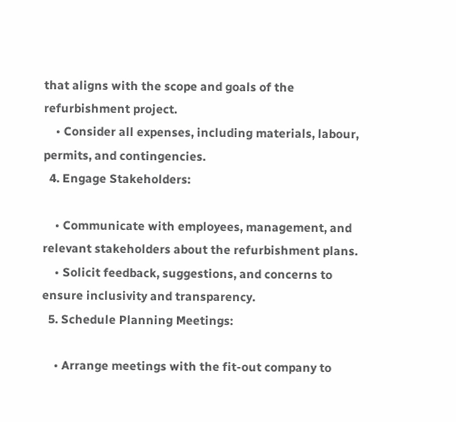that aligns with the scope and goals of the refurbishment project.
    • Consider all expenses, including materials, labour, permits, and contingencies.
  4. Engage Stakeholders:

    • Communicate with employees, management, and relevant stakeholders about the refurbishment plans.
    • Solicit feedback, suggestions, and concerns to ensure inclusivity and transparency.
  5. Schedule Planning Meetings:

    • Arrange meetings with the fit-out company to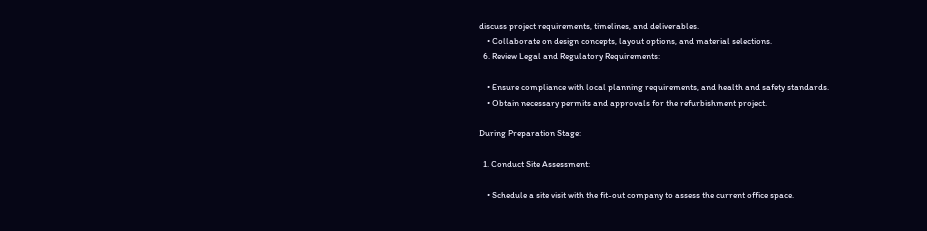discuss project requirements, timelines, and deliverables.
    • Collaborate on design concepts, layout options, and material selections.
  6. Review Legal and Regulatory Requirements:

    • Ensure compliance with local planning requirements, and health and safety standards.
    • Obtain necessary permits and approvals for the refurbishment project.

During Preparation Stage:

  1. Conduct Site Assessment:

    • Schedule a site visit with the fit-out company to assess the current office space.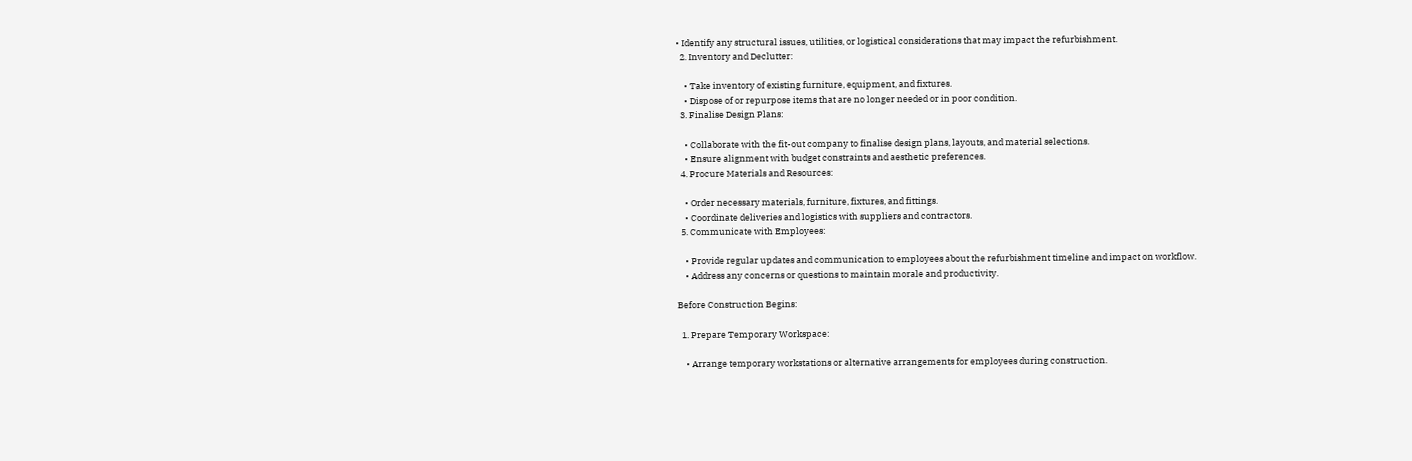• Identify any structural issues, utilities, or logistical considerations that may impact the refurbishment.
  2. Inventory and Declutter:

    • Take inventory of existing furniture, equipment, and fixtures.
    • Dispose of or repurpose items that are no longer needed or in poor condition.
  3. Finalise Design Plans:

    • Collaborate with the fit-out company to finalise design plans, layouts, and material selections.
    • Ensure alignment with budget constraints and aesthetic preferences.
  4. Procure Materials and Resources:

    • Order necessary materials, furniture, fixtures, and fittings.
    • Coordinate deliveries and logistics with suppliers and contractors.
  5. Communicate with Employees:

    • Provide regular updates and communication to employees about the refurbishment timeline and impact on workflow.
    • Address any concerns or questions to maintain morale and productivity.

Before Construction Begins:

  1. Prepare Temporary Workspace:

    • Arrange temporary workstations or alternative arrangements for employees during construction.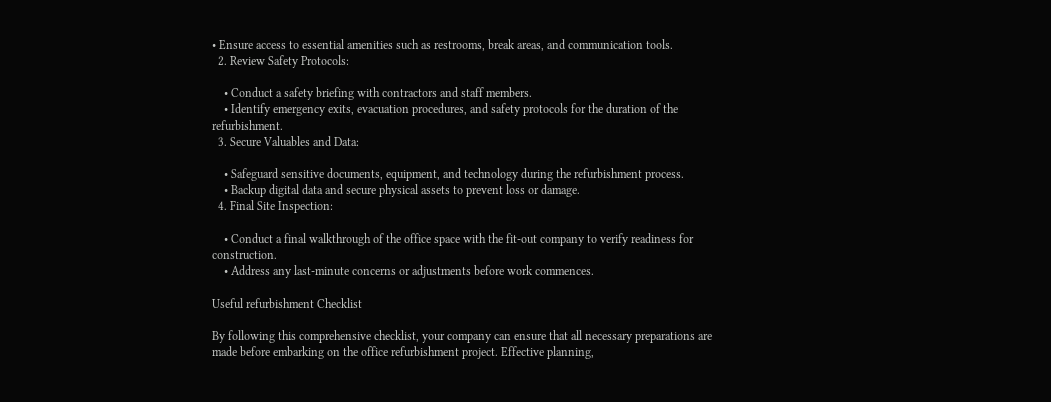• Ensure access to essential amenities such as restrooms, break areas, and communication tools.
  2. Review Safety Protocols:

    • Conduct a safety briefing with contractors and staff members.
    • Identify emergency exits, evacuation procedures, and safety protocols for the duration of the refurbishment.
  3. Secure Valuables and Data:

    • Safeguard sensitive documents, equipment, and technology during the refurbishment process.
    • Backup digital data and secure physical assets to prevent loss or damage.
  4. Final Site Inspection:

    • Conduct a final walkthrough of the office space with the fit-out company to verify readiness for construction.
    • Address any last-minute concerns or adjustments before work commences.

Useful refurbishment Checklist

By following this comprehensive checklist, your company can ensure that all necessary preparations are made before embarking on the office refurbishment project. Effective planning,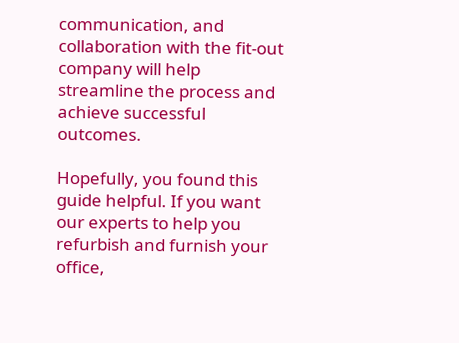communication, and collaboration with the fit-out company will help streamline the process and achieve successful outcomes.

Hopefully, you found this guide helpful. If you want our experts to help you refurbish and furnish your office,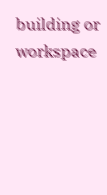building or workspace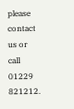please contact us or call 01229 821212.